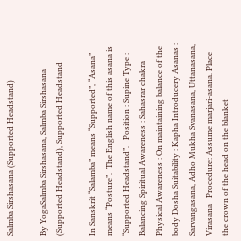Salmba Sirshasana (Supported Headstand)

By YogaSalmba Sirshasana, Salmba Sirshasana (Supported Headstand), Supported Headstand

In Sanskrit “Salamba” means “Supported”, “Asana” means “Posture”.  The English name of this asana is “Supported Headstand”.   Position : Supine Type : Balancing Spiritual Awareness : Sahasrar chakra Physical Awareness : On maintaining balance of the body Dosha Suitability : Kapha Introducery Asanas : Sarvangasana, Adho Mukha Svanasana, Uttanasana, Virasana   Procedure: Assume marjari-asana. Place the crown of the head on the blanket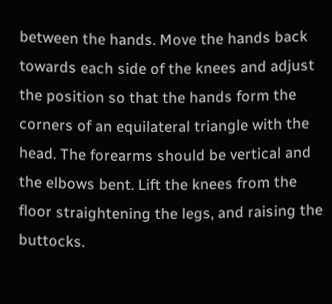between the hands. Move the hands back towards each side of the knees and adjust the position so that the hands form the corners of an equilateral triangle with the head. The forearms should be vertical and the elbows bent. Lift the knees from the floor straightening the legs, and raising the buttocks.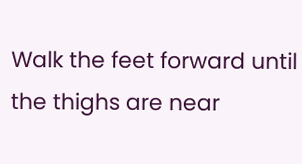Walk the feet forward until the thighs are near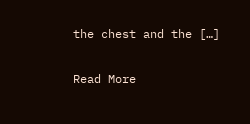the chest and the […]

Read More